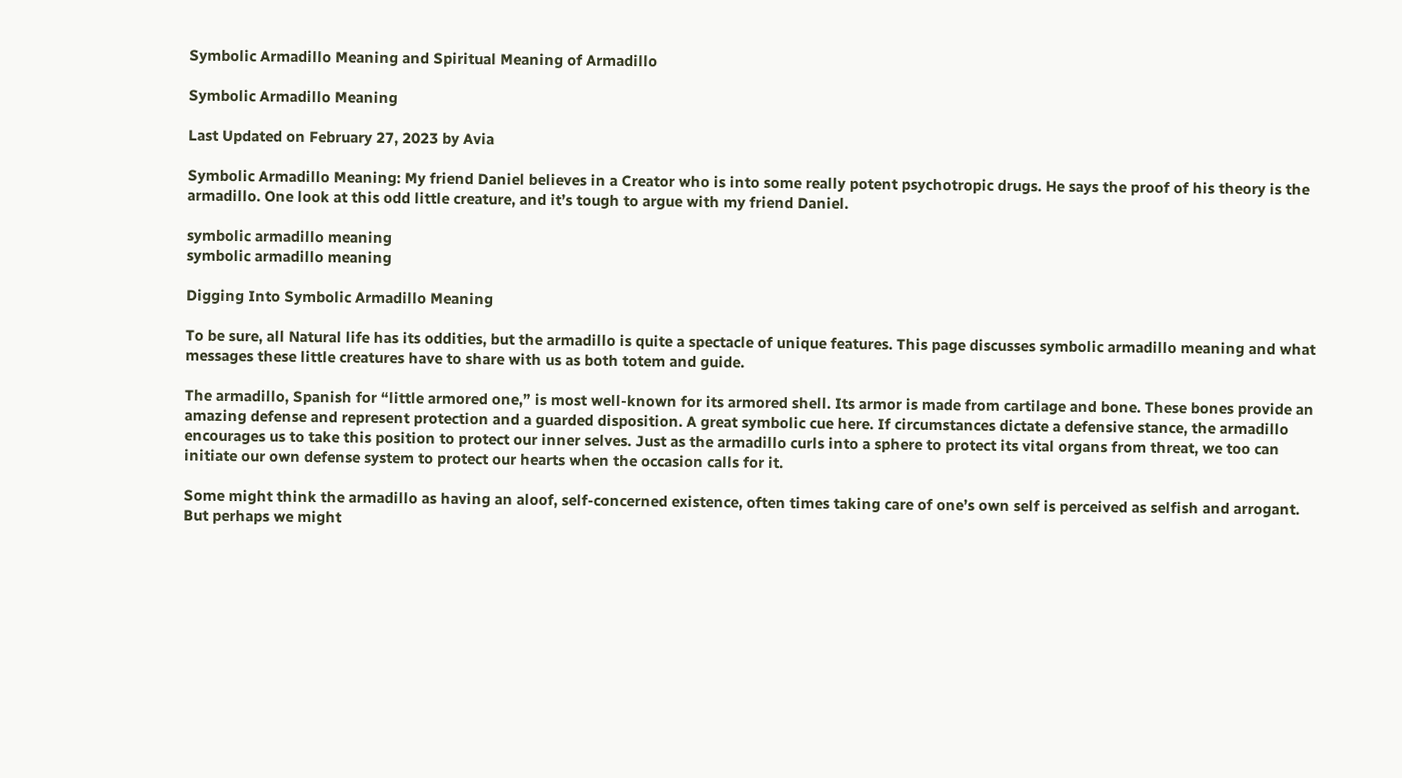Symbolic Armadillo Meaning and Spiritual Meaning of Armadillo

Symbolic Armadillo Meaning

Last Updated on February 27, 2023 by Avia

Symbolic Armadillo Meaning: My friend Daniel believes in a Creator who is into some really potent psychotropic drugs. He says the proof of his theory is the armadillo. One look at this odd little creature, and it’s tough to argue with my friend Daniel.

symbolic armadillo meaning
symbolic armadillo meaning

Digging Into Symbolic Armadillo Meaning

To be sure, all Natural life has its oddities, but the armadillo is quite a spectacle of unique features. This page discusses symbolic armadillo meaning and what messages these little creatures have to share with us as both totem and guide.

The armadillo, Spanish for “little armored one,” is most well-known for its armored shell. Its armor is made from cartilage and bone. These bones provide an amazing defense and represent protection and a guarded disposition. A great symbolic cue here. If circumstances dictate a defensive stance, the armadillo encourages us to take this position to protect our inner selves. Just as the armadillo curls into a sphere to protect its vital organs from threat, we too can initiate our own defense system to protect our hearts when the occasion calls for it.

Some might think the armadillo as having an aloof, self-concerned existence, often times taking care of one’s own self is perceived as selfish and arrogant. But perhaps we might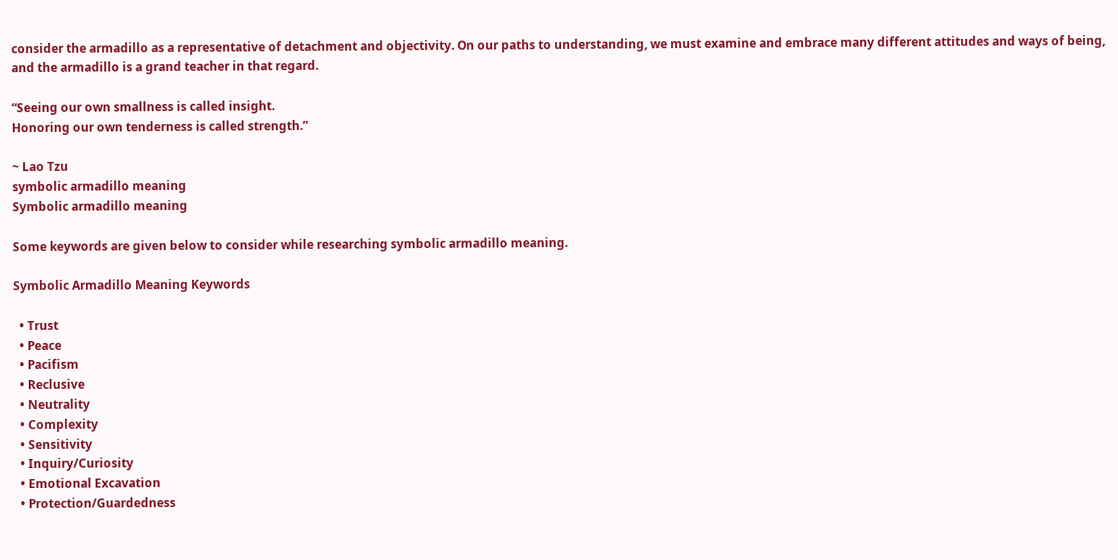consider the armadillo as a representative of detachment and objectivity. On our paths to understanding, we must examine and embrace many different attitudes and ways of being, and the armadillo is a grand teacher in that regard.

“Seeing our own smallness is called insight.
Honoring our own tenderness is called strength.”

~ Lao Tzu
symbolic armadillo meaning
Symbolic armadillo meaning

Some keywords are given below to consider while researching symbolic armadillo meaning.

Symbolic Armadillo Meaning Keywords

  • Trust
  • Peace
  • Pacifism
  • Reclusive
  • Neutrality
  • Complexity
  • Sensitivity
  • Inquiry/Curiosity
  • Emotional Excavation
  • Protection/Guardedness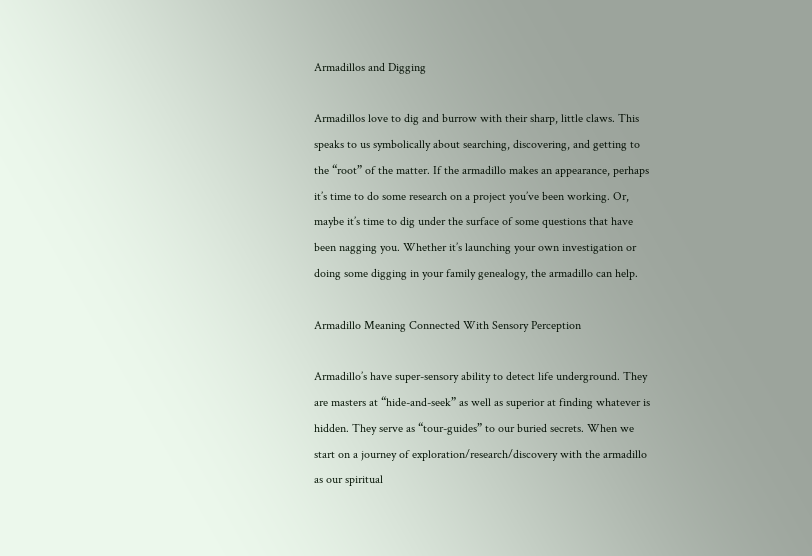Armadillos and Digging

Armadillos love to dig and burrow with their sharp, little claws. This speaks to us symbolically about searching, discovering, and getting to the “root” of the matter. If the armadillo makes an appearance, perhaps it’s time to do some research on a project you’ve been working. Or, maybe it’s time to dig under the surface of some questions that have been nagging you. Whether it’s launching your own investigation or doing some digging in your family genealogy, the armadillo can help.

Armadillo Meaning Connected With Sensory Perception

Armadillo’s have super-sensory ability to detect life underground. They are masters at “hide-and-seek” as well as superior at finding whatever is hidden. They serve as “tour-guides” to our buried secrets. When we start on a journey of exploration/research/discovery with the armadillo as our spiritual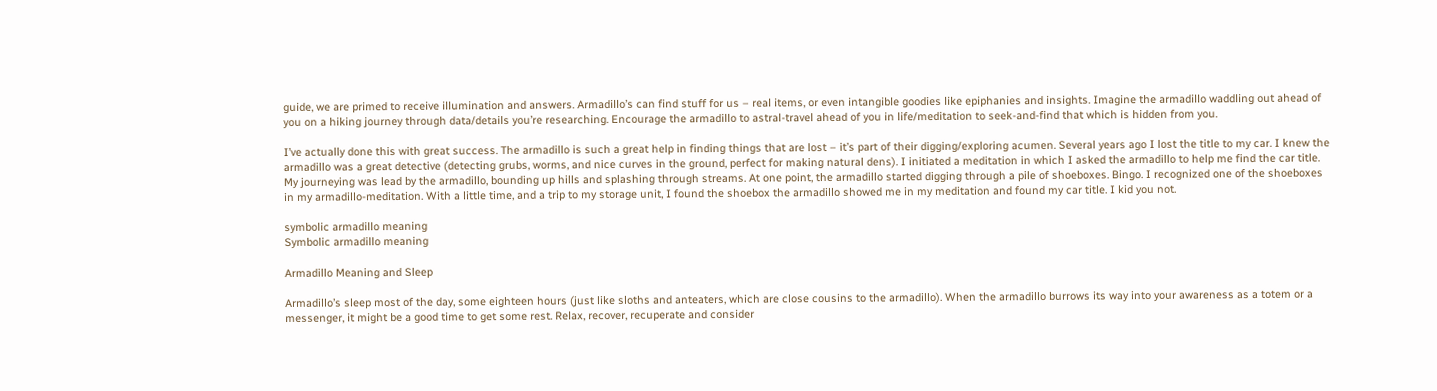guide, we are primed to receive illumination and answers. Armadillo’s can find stuff for us – real items, or even intangible goodies like epiphanies and insights. Imagine the armadillo waddling out ahead of you on a hiking journey through data/details you’re researching. Encourage the armadillo to astral-travel ahead of you in life/meditation to seek-and-find that which is hidden from you.

I’ve actually done this with great success. The armadillo is such a great help in finding things that are lost – it’s part of their digging/exploring acumen. Several years ago I lost the title to my car. I knew the armadillo was a great detective (detecting grubs, worms, and nice curves in the ground, perfect for making natural dens). I initiated a meditation in which I asked the armadillo to help me find the car title. My journeying was lead by the armadillo, bounding up hills and splashing through streams. At one point, the armadillo started digging through a pile of shoeboxes. Bingo. I recognized one of the shoeboxes in my armadillo-meditation. With a little time, and a trip to my storage unit, I found the shoebox the armadillo showed me in my meditation and found my car title. I kid you not.

symbolic armadillo meaning
Symbolic armadillo meaning

Armadillo Meaning and Sleep

Armadillo’s sleep most of the day, some eighteen hours (just like sloths and anteaters, which are close cousins to the armadillo). When the armadillo burrows its way into your awareness as a totem or a messenger, it might be a good time to get some rest. Relax, recover, recuperate and consider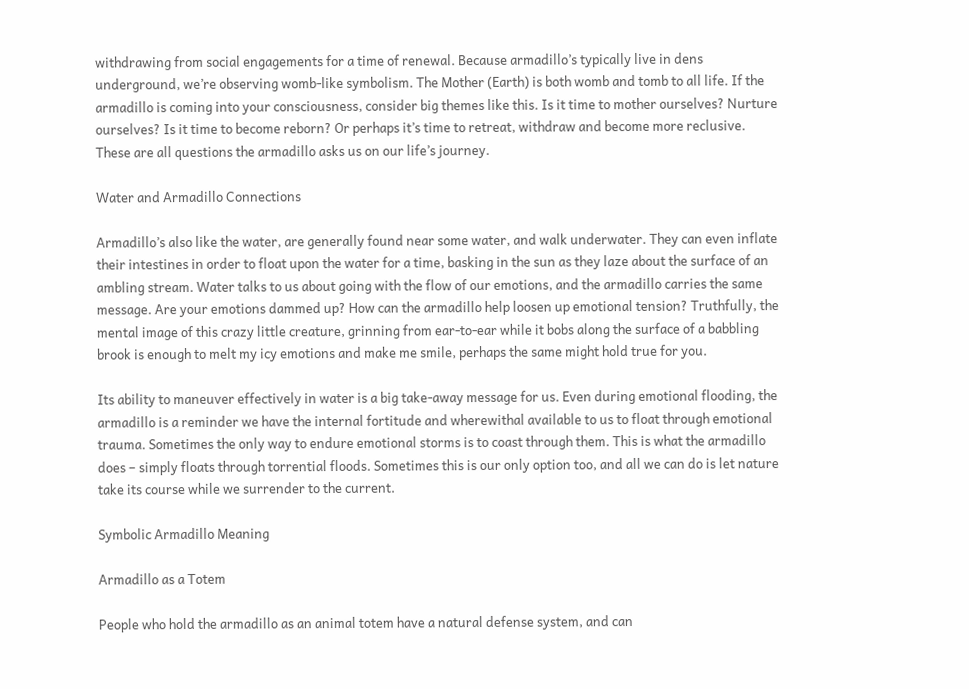withdrawing from social engagements for a time of renewal. Because armadillo’s typically live in dens underground, we’re observing womb-like symbolism. The Mother (Earth) is both womb and tomb to all life. If the armadillo is coming into your consciousness, consider big themes like this. Is it time to mother ourselves? Nurture ourselves? Is it time to become reborn? Or perhaps it’s time to retreat, withdraw and become more reclusive. These are all questions the armadillo asks us on our life’s journey.

Water and Armadillo Connections

Armadillo’s also like the water, are generally found near some water, and walk underwater. They can even inflate their intestines in order to float upon the water for a time, basking in the sun as they laze about the surface of an ambling stream. Water talks to us about going with the flow of our emotions, and the armadillo carries the same message. Are your emotions dammed up? How can the armadillo help loosen up emotional tension? Truthfully, the mental image of this crazy little creature, grinning from ear-to-ear while it bobs along the surface of a babbling brook is enough to melt my icy emotions and make me smile, perhaps the same might hold true for you.

Its ability to maneuver effectively in water is a big take-away message for us. Even during emotional flooding, the armadillo is a reminder we have the internal fortitude and wherewithal available to us to float through emotional trauma. Sometimes the only way to endure emotional storms is to coast through them. This is what the armadillo does – simply floats through torrential floods. Sometimes this is our only option too, and all we can do is let nature take its course while we surrender to the current.

Symbolic Armadillo Meaning

Armadillo as a Totem

People who hold the armadillo as an animal totem have a natural defense system, and can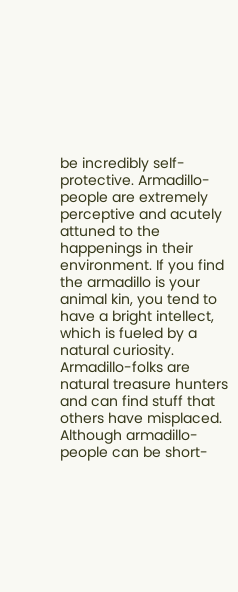be incredibly self-protective. Armadillo-people are extremely perceptive and acutely attuned to the happenings in their environment. If you find the armadillo is your animal kin, you tend to have a bright intellect, which is fueled by a natural curiosity. Armadillo-folks are natural treasure hunters and can find stuff that others have misplaced. Although armadillo-people can be short-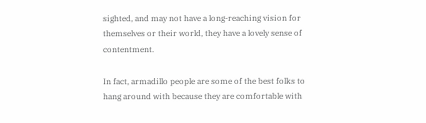sighted, and may not have a long-reaching vision for themselves or their world, they have a lovely sense of contentment.

In fact, armadillo people are some of the best folks to hang around with because they are comfortable with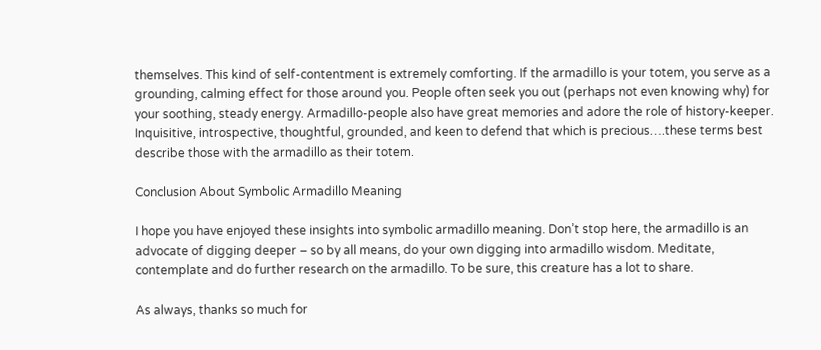themselves. This kind of self-contentment is extremely comforting. If the armadillo is your totem, you serve as a grounding, calming effect for those around you. People often seek you out (perhaps not even knowing why) for your soothing, steady energy. Armadillo-people also have great memories and adore the role of history-keeper. Inquisitive, introspective, thoughtful, grounded, and keen to defend that which is precious….these terms best describe those with the armadillo as their totem.

Conclusion About Symbolic Armadillo Meaning

I hope you have enjoyed these insights into symbolic armadillo meaning. Don’t stop here, the armadillo is an advocate of digging deeper – so by all means, do your own digging into armadillo wisdom. Meditate, contemplate and do further research on the armadillo. To be sure, this creature has a lot to share.

As always, thanks so much for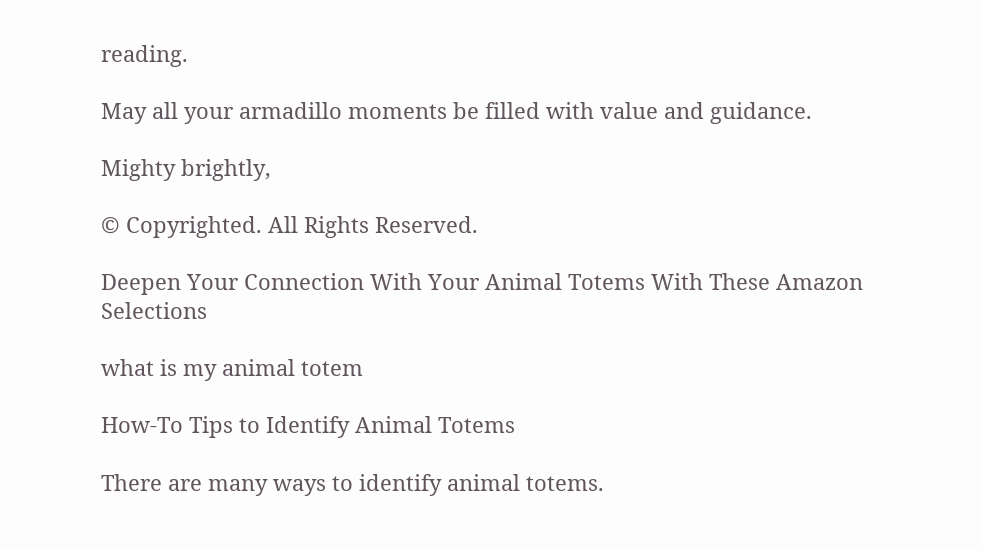reading.

May all your armadillo moments be filled with value and guidance.

Mighty brightly,

© Copyrighted. All Rights Reserved.

Deepen Your Connection With Your Animal Totems With These Amazon Selections

what is my animal totem

How-To Tips to Identify Animal Totems

There are many ways to identify animal totems.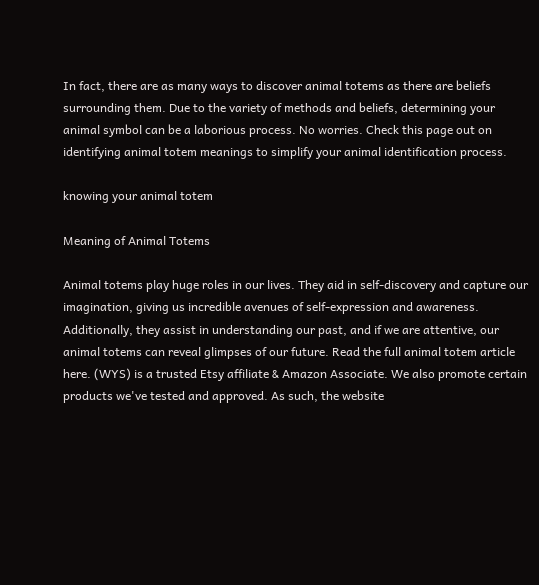In fact, there are as many ways to discover animal totems as there are beliefs surrounding them. Due to the variety of methods and beliefs, determining your animal symbol can be a laborious process. No worries. Check this page out on identifying animal totem meanings to simplify your animal identification process.

knowing your animal totem

Meaning of Animal Totems

Animal totems play huge roles in our lives. They aid in self-discovery and capture our imagination, giving us incredible avenues of self-expression and awareness. Additionally, they assist in understanding our past, and if we are attentive, our animal totems can reveal glimpses of our future. Read the full animal totem article here. (WYS) is a trusted Etsy affiliate & Amazon Associate. We also promote certain products we've tested and approved. As such, the website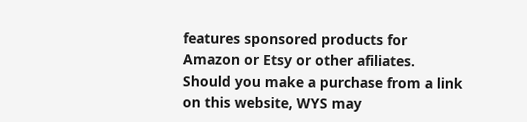features sponsored products for Amazon or Etsy or other afiliates. Should you make a purchase from a link on this website, WYS may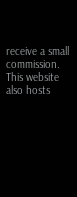receive a small commission. This website also hosts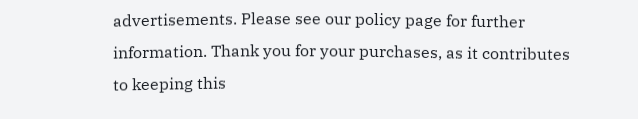advertisements. Please see our policy page for further information. Thank you for your purchases, as it contributes to keeping this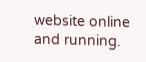website online and running.